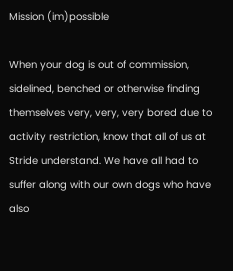Mission (im)possible

When your dog is out of commission, sidelined, benched or otherwise finding themselves very, very, very bored due to activity restriction, know that all of us at Stride understand. We have all had to suffer along with our own dogs who have also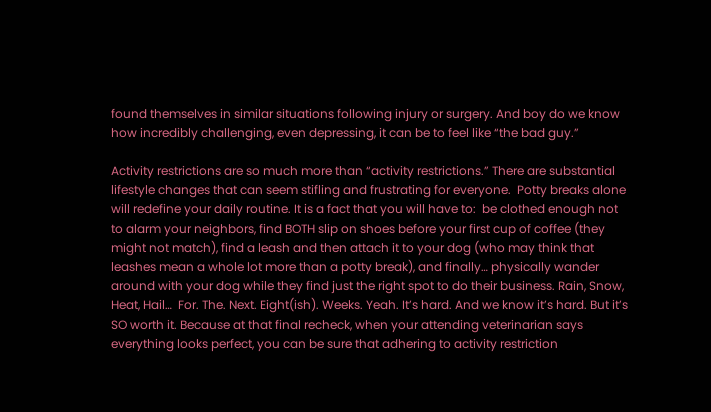found themselves in similar situations following injury or surgery. And boy do we know how incredibly challenging, even depressing, it can be to feel like “the bad guy.”

Activity restrictions are so much more than “activity restrictions.” There are substantial lifestyle changes that can seem stifling and frustrating for everyone.  Potty breaks alone will redefine your daily routine. It is a fact that you will have to:  be clothed enough not to alarm your neighbors, find BOTH slip on shoes before your first cup of coffee (they might not match), find a leash and then attach it to your dog (who may think that leashes mean a whole lot more than a potty break), and finally… physically wander around with your dog while they find just the right spot to do their business. Rain, Snow, Heat, Hail…  For. The. Next. Eight(ish). Weeks. Yeah. It’s hard. And we know it’s hard. But it’s SO worth it. Because at that final recheck, when your attending veterinarian says everything looks perfect, you can be sure that adhering to activity restriction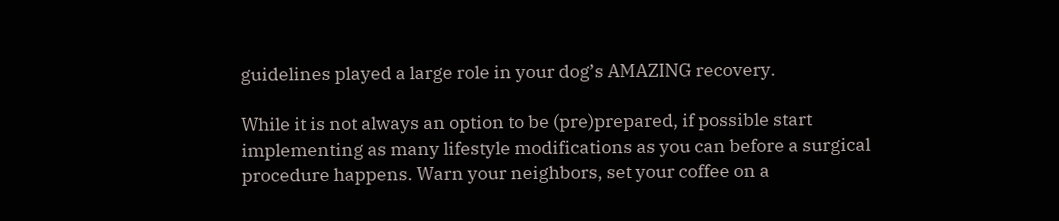guidelines played a large role in your dog’s AMAZING recovery.

While it is not always an option to be (pre)prepared, if possible start implementing as many lifestyle modifications as you can before a surgical procedure happens. Warn your neighbors, set your coffee on a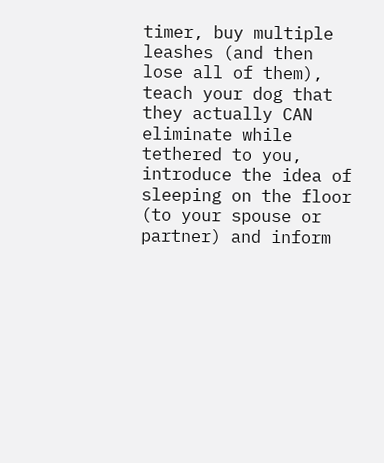timer, buy multiple leashes (and then lose all of them), teach your dog that they actually CAN eliminate while tethered to you, introduce the idea of sleeping on the floor (to your spouse or partner) and inform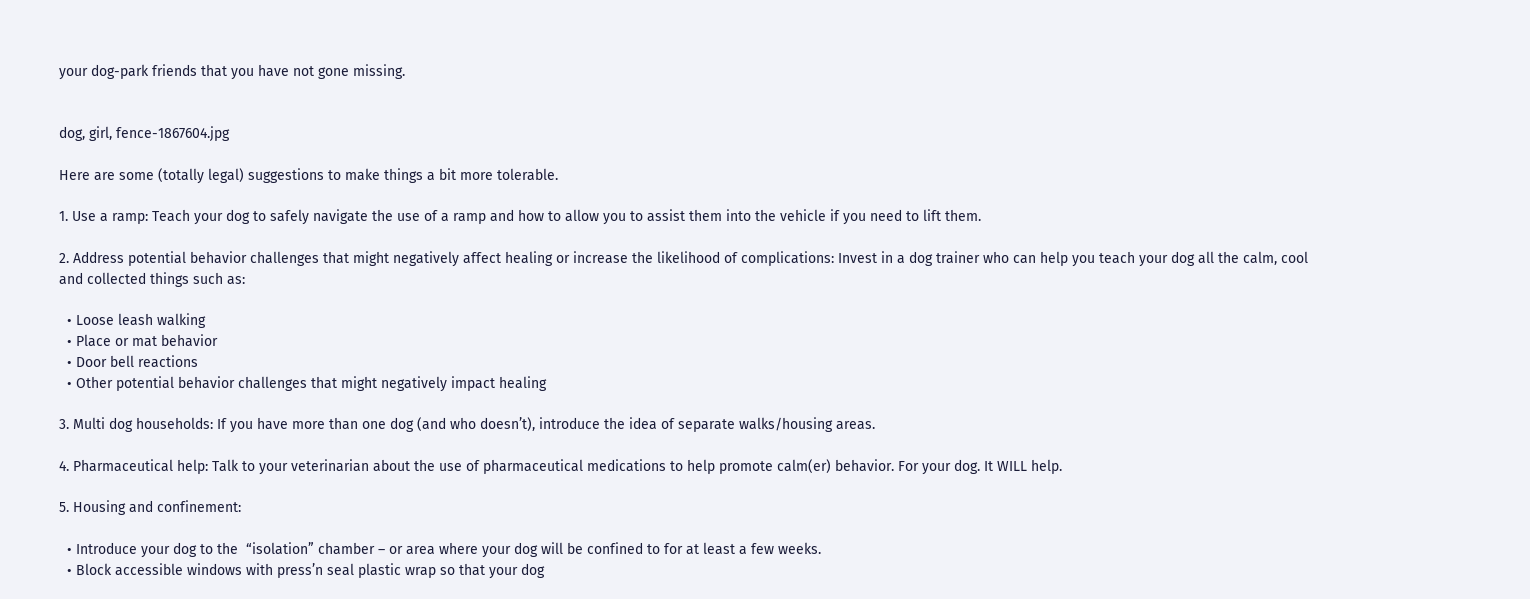your dog-park friends that you have not gone missing.


dog, girl, fence-1867604.jpg

Here are some (totally legal) suggestions to make things a bit more tolerable.

1. Use a ramp: Teach your dog to safely navigate the use of a ramp and how to allow you to assist them into the vehicle if you need to lift them.

2. Address potential behavior challenges that might negatively affect healing or increase the likelihood of complications: Invest in a dog trainer who can help you teach your dog all the calm, cool and collected things such as:

  • Loose leash walking
  • Place or mat behavior
  • Door bell reactions
  • Other potential behavior challenges that might negatively impact healing

3. Multi dog households: If you have more than one dog (and who doesn’t), introduce the idea of separate walks/housing areas.

4. Pharmaceutical help: Talk to your veterinarian about the use of pharmaceutical medications to help promote calm(er) behavior. For your dog. It WILL help.

5. Housing and confinement:

  • Introduce your dog to the  “isolation” chamber – or area where your dog will be confined to for at least a few weeks.
  • Block accessible windows with press’n seal plastic wrap so that your dog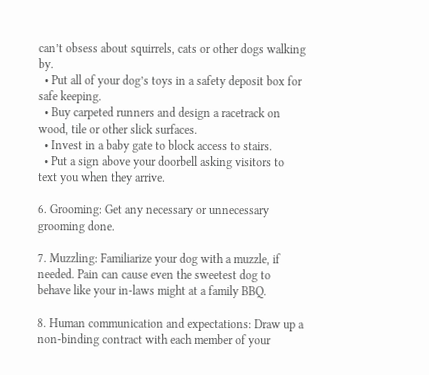can’t obsess about squirrels, cats or other dogs walking by.
  • Put all of your dog’s toys in a safety deposit box for safe keeping.
  • Buy carpeted runners and design a racetrack on wood, tile or other slick surfaces.
  • Invest in a baby gate to block access to stairs.
  • Put a sign above your doorbell asking visitors to text you when they arrive.

6. Grooming: Get any necessary or unnecessary grooming done.

7. Muzzling: Familiarize your dog with a muzzle, if needed. Pain can cause even the sweetest dog to behave like your in-laws might at a family BBQ.

8. Human communication and expectations: Draw up a non-binding contract with each member of your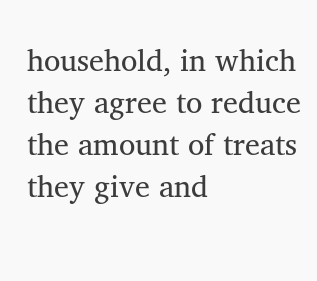household, in which they agree to reduce the amount of treats they give and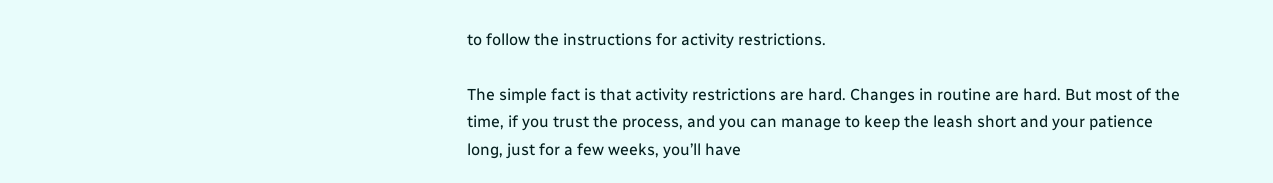to follow the instructions for activity restrictions.

The simple fact is that activity restrictions are hard. Changes in routine are hard. But most of the time, if you trust the process, and you can manage to keep the leash short and your patience long, just for a few weeks, you’ll have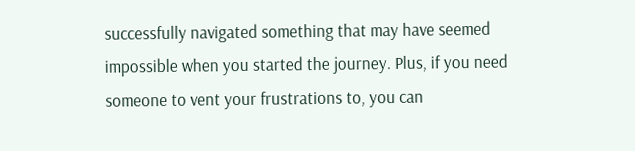successfully navigated something that may have seemed impossible when you started the journey. Plus, if you need someone to vent your frustrations to, you can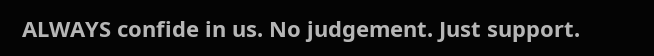ALWAYS confide in us. No judgement. Just support.